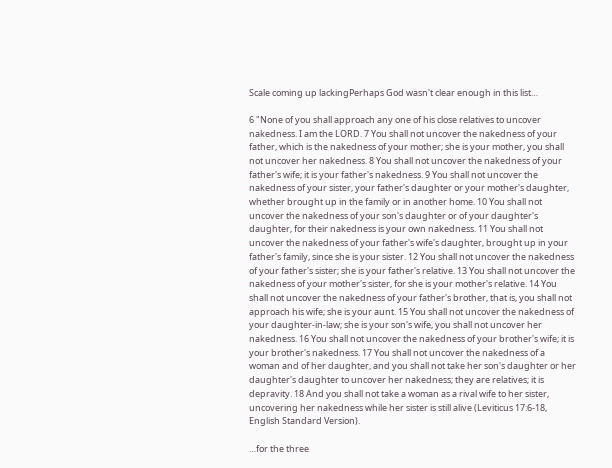Scale coming up lackingPerhaps God wasn't clear enough in this list…

6 "None of you shall approach any one of his close relatives to uncover nakedness. I am the LORD. 7 You shall not uncover the nakedness of your father, which is the nakedness of your mother; she is your mother, you shall not uncover her nakedness. 8 You shall not uncover the nakedness of your father's wife; it is your father's nakedness. 9 You shall not uncover the nakedness of your sister, your father's daughter or your mother's daughter, whether brought up in the family or in another home. 10 You shall not uncover the nakedness of your son's daughter or of your daughter's daughter, for their nakedness is your own nakedness. 11 You shall not uncover the nakedness of your father's wife's daughter, brought up in your father's family, since she is your sister. 12 You shall not uncover the nakedness of your father's sister; she is your father's relative. 13 You shall not uncover the nakedness of your mother's sister, for she is your mother's relative. 14 You shall not uncover the nakedness of your father's brother, that is, you shall not approach his wife; she is your aunt. 15 You shall not uncover the nakedness of your daughter-in-law; she is your son's wife, you shall not uncover her nakedness. 16 You shall not uncover the nakedness of your brother's wife; it is your brother's nakedness. 17 You shall not uncover the nakedness of a woman and of her daughter, and you shall not take her son's daughter or her daughter's daughter to uncover her nakedness; they are relatives; it is depravity. 18 And you shall not take a woman as a rival wife to her sister, uncovering her nakedness while her sister is still alive (Leviticus 17:6-18, English Standard Version).

…for the three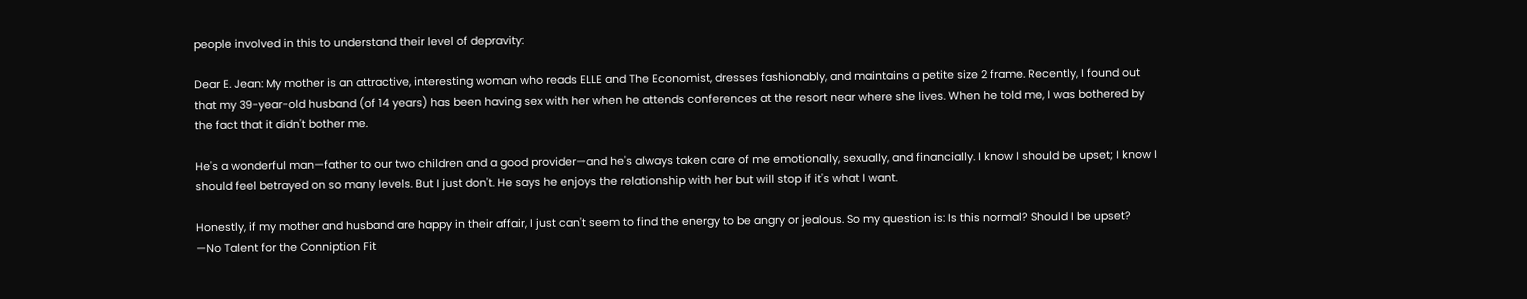people involved in this to understand their level of depravity:

Dear E. Jean: My mother is an attractive, interesting woman who reads ELLE and The Economist, dresses fashionably, and maintains a petite size 2 frame. Recently, I found out that my 39-year-old husband (of 14 years) has been having sex with her when he attends conferences at the resort near where she lives. When he told me, I was bothered by the fact that it didn't bother me.

He's a wonderful man—father to our two children and a good provider—and he's always taken care of me emotionally, sexually, and financially. I know I should be upset; I know I should feel betrayed on so many levels. But I just don't. He says he enjoys the relationship with her but will stop if it's what I want.

Honestly, if my mother and husband are happy in their affair, I just can't seem to find the energy to be angry or jealous. So my question is: Is this normal? Should I be upset? —No Talent for the Conniption Fit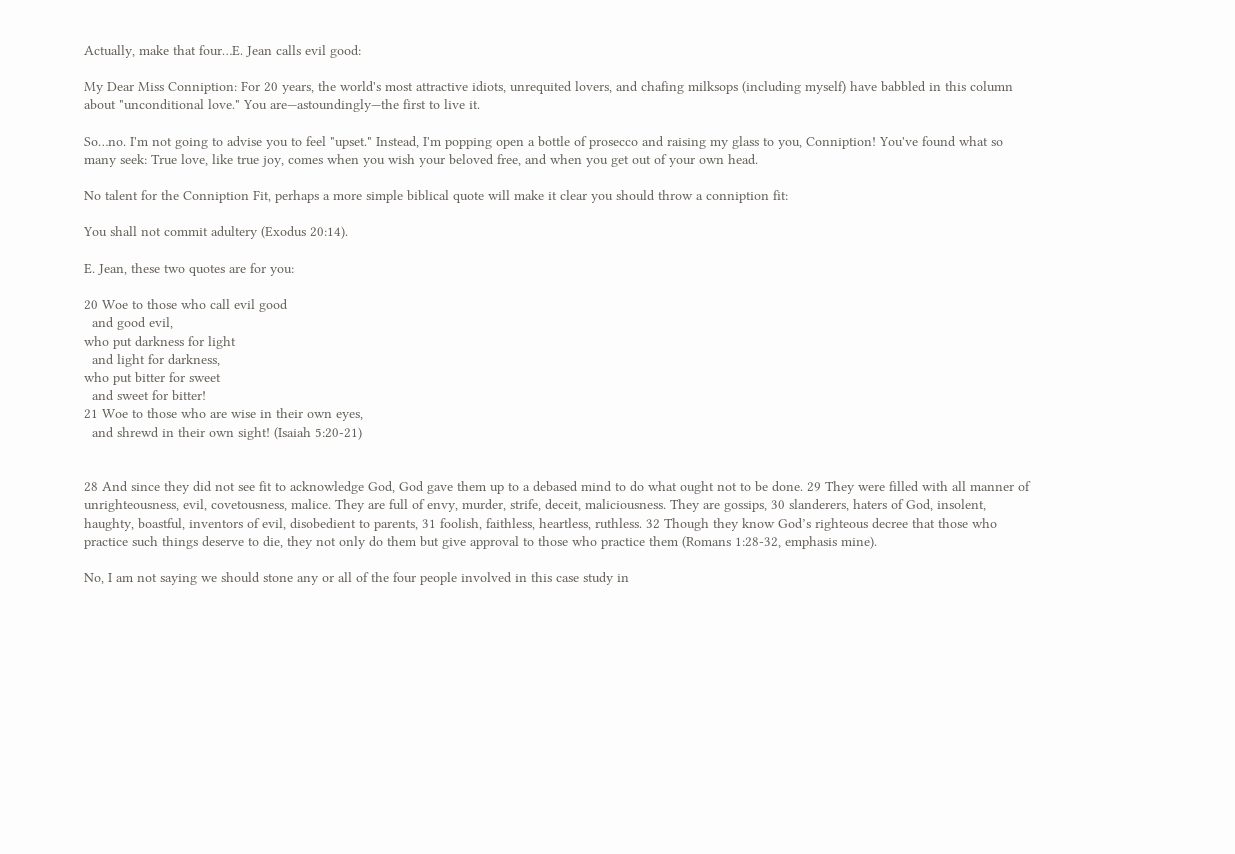Actually, make that four…E. Jean calls evil good:

My Dear Miss Conniption: For 20 years, the world's most attractive idiots, unrequited lovers, and chafing milksops (including myself) have babbled in this column about "unconditional love." You are—astoundingly—the first to live it.

So…no. I'm not going to advise you to feel "upset." Instead, I'm popping open a bottle of prosecco and raising my glass to you, Conniption! You've found what so many seek: True love, like true joy, comes when you wish your beloved free, and when you get out of your own head.

No talent for the Conniption Fit, perhaps a more simple biblical quote will make it clear you should throw a conniption fit:

You shall not commit adultery (Exodus 20:14).

E. Jean, these two quotes are for you:

20 Woe to those who call evil good
  and good evil,
who put darkness for light
  and light for darkness,
who put bitter for sweet
  and sweet for bitter!
21 Woe to those who are wise in their own eyes,
  and shrewd in their own sight! (Isaiah 5:20-21)


28 And since they did not see fit to acknowledge God, God gave them up to a debased mind to do what ought not to be done. 29 They were filled with all manner of unrighteousness, evil, covetousness, malice. They are full of envy, murder, strife, deceit, maliciousness. They are gossips, 30 slanderers, haters of God, insolent, haughty, boastful, inventors of evil, disobedient to parents, 31 foolish, faithless, heartless, ruthless. 32 Though they know God’s righteous decree that those who practice such things deserve to die, they not only do them but give approval to those who practice them (Romans 1:28-32, emphasis mine).

No, I am not saying we should stone any or all of the four people involved in this case study in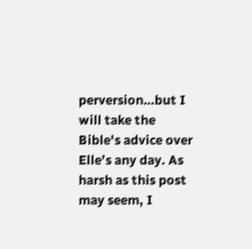perversion…but I will take the Bible's advice over Elle’s any day. As harsh as this post may seem, I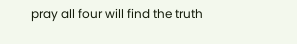pray all four will find the truth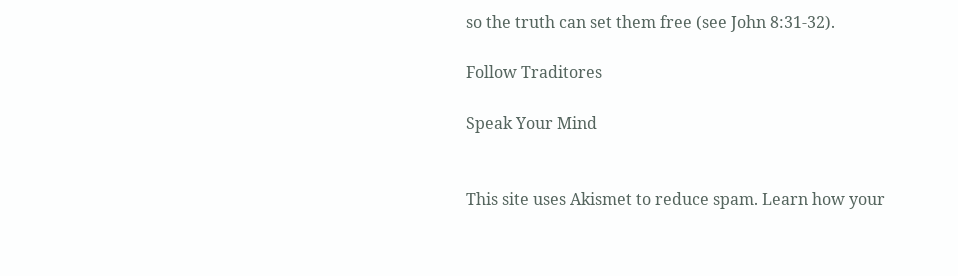so the truth can set them free (see John 8:31-32).

Follow Traditores

Speak Your Mind


This site uses Akismet to reduce spam. Learn how your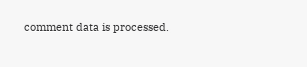comment data is processed.